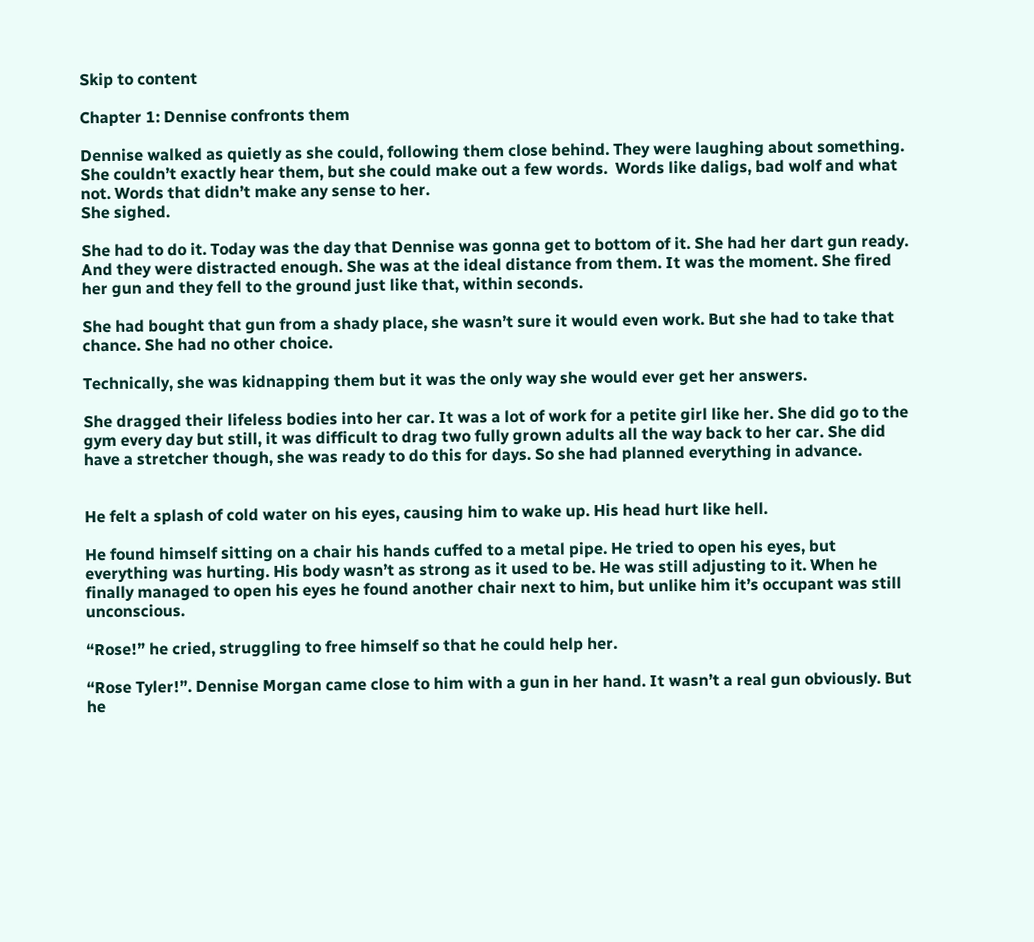Skip to content

Chapter 1: Dennise confronts them

Dennise walked as quietly as she could, following them close behind. They were laughing about something. She couldn’t exactly hear them, but she could make out a few words.  Words like daligs, bad wolf and what not. Words that didn’t make any sense to her.
She sighed.

She had to do it. Today was the day that Dennise was gonna get to bottom of it. She had her dart gun ready. And they were distracted enough. She was at the ideal distance from them. It was the moment. She fired her gun and they fell to the ground just like that, within seconds.

She had bought that gun from a shady place, she wasn’t sure it would even work. But she had to take that chance. She had no other choice.

Technically, she was kidnapping them but it was the only way she would ever get her answers.

She dragged their lifeless bodies into her car. It was a lot of work for a petite girl like her. She did go to the gym every day but still, it was difficult to drag two fully grown adults all the way back to her car. She did have a stretcher though, she was ready to do this for days. So she had planned everything in advance.


He felt a splash of cold water on his eyes, causing him to wake up. His head hurt like hell.

He found himself sitting on a chair his hands cuffed to a metal pipe. He tried to open his eyes, but everything was hurting. His body wasn’t as strong as it used to be. He was still adjusting to it. When he finally managed to open his eyes he found another chair next to him, but unlike him it’s occupant was still unconscious.

“Rose!” he cried, struggling to free himself so that he could help her.

“Rose Tyler!”. Dennise Morgan came close to him with a gun in her hand. It wasn’t a real gun obviously. But he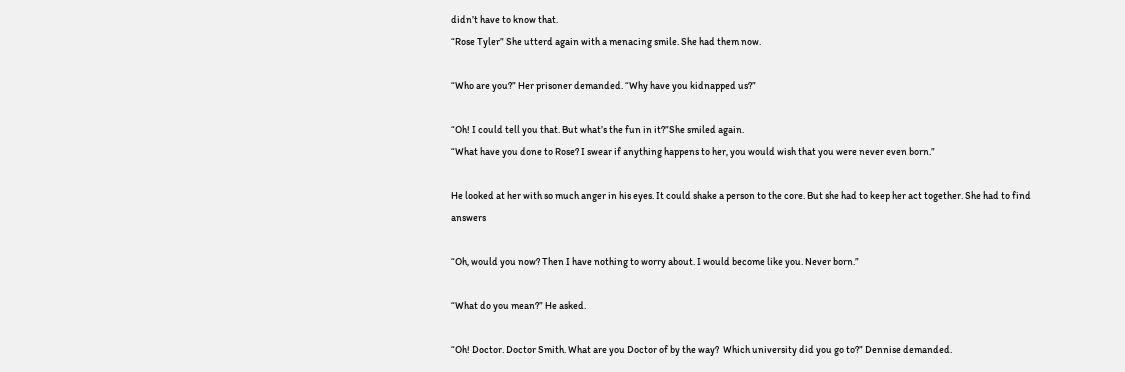didn’t have to know that.
“Rose Tyler” She utterd again with a menacing smile. She had them now.

“Who are you?” Her prisoner demanded. “Why have you kidnapped us?”

“Oh! I could tell you that. But what’s the fun in it?”She smiled again.
“What have you done to Rose? I swear if anything happens to her, you would wish that you were never even born.”

He looked at her with so much anger in his eyes. It could shake a person to the core. But she had to keep her act together. She had to find answers

“Oh, would you now? Then I have nothing to worry about. I would become like you. Never born.”

“What do you mean?” He asked.

“Oh! Doctor. Doctor Smith. What are you Doctor of by the way?  Which university did you go to?” Dennise demanded.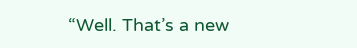“Well. That’s a new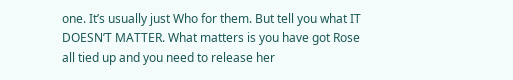one. It’s usually just Who for them. But tell you what IT DOESN’T MATTER. What matters is you have got Rose all tied up and you need to release her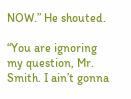NOW.” He shouted.

“You are ignoring my question, Mr. Smith. I ain’t gonna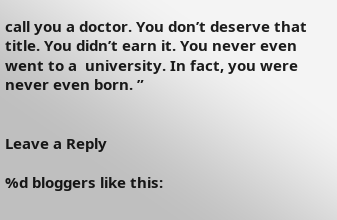call you a doctor. You don’t deserve that title. You didn’t earn it. You never even went to a  university. In fact, you were never even born. ”


Leave a Reply

%d bloggers like this: